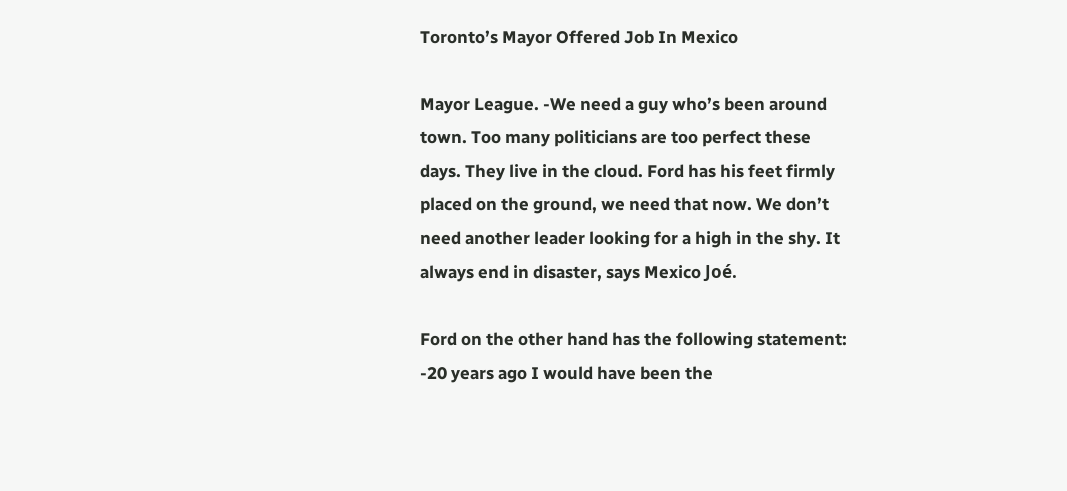Toronto’s Mayor Offered Job In Mexico

Mayor League. -We need a guy who’s been around town. Too many politicians are too perfect these days. They live in the cloud. Ford has his feet firmly placed on the ground, we need that now. We don’t need another leader looking for a high in the shy. It always end in disaster, says Mexico Joé.

Ford on the other hand has the following statement: -20 years ago I would have been the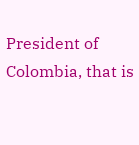President of Colombia, that is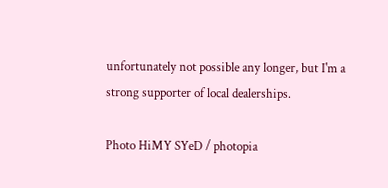unfortunately not possible any longer, but I'm a strong supporter of local dealerships.

Photo HiMY SYeD / photopia